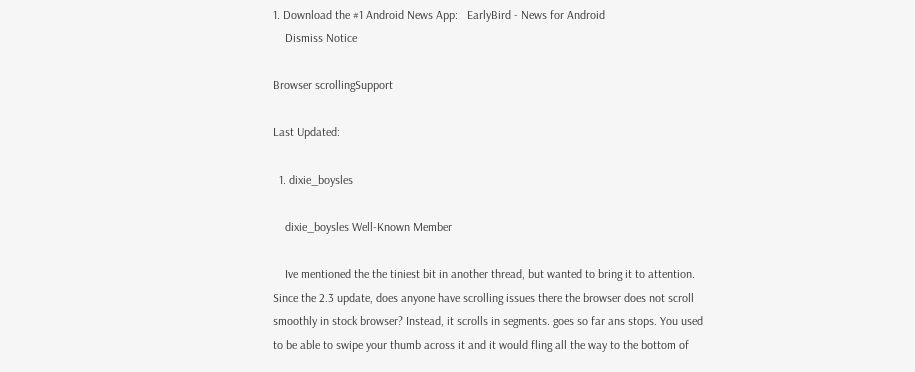1. Download the #1 Android News App:   EarlyBird - News for Android
    Dismiss Notice

Browser scrollingSupport

Last Updated:

  1. dixie_boysles

    dixie_boysles Well-Known Member

    Ive mentioned the the tiniest bit in another thread, but wanted to bring it to attention. Since the 2.3 update, does anyone have scrolling issues there the browser does not scroll smoothly in stock browser? Instead, it scrolls in segments. goes so far ans stops. You used to be able to swipe your thumb across it and it would fling all the way to the bottom of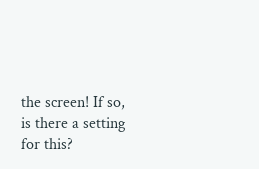the screen! If so, is there a setting for this?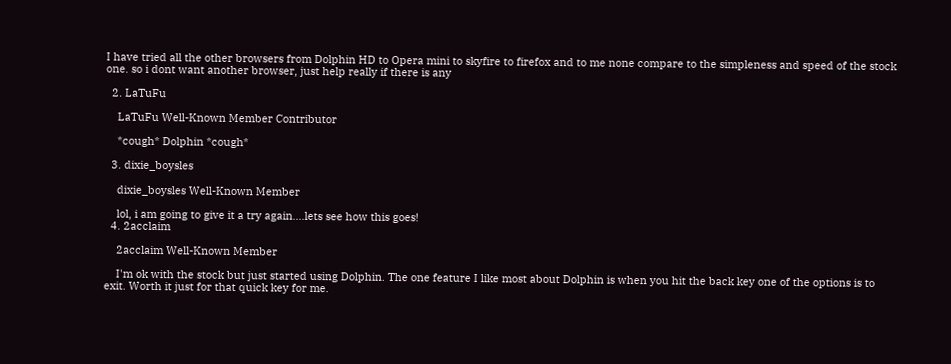I have tried all the other browsers from Dolphin HD to Opera mini to skyfire to firefox and to me none compare to the simpleness and speed of the stock one. so i dont want another browser, just help really if there is any

  2. LaTuFu

    LaTuFu Well-Known Member Contributor

    *cough* Dolphin *cough*

  3. dixie_boysles

    dixie_boysles Well-Known Member

    lol, i am going to give it a try again....lets see how this goes!
  4. 2acclaim

    2acclaim Well-Known Member

    I'm ok with the stock but just started using Dolphin. The one feature I like most about Dolphin is when you hit the back key one of the options is to exit. Worth it just for that quick key for me.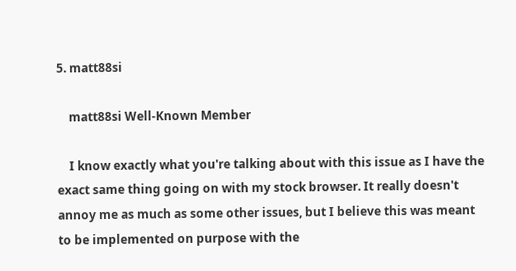5. matt88si

    matt88si Well-Known Member

    I know exactly what you're talking about with this issue as I have the exact same thing going on with my stock browser. It really doesn't annoy me as much as some other issues, but I believe this was meant to be implemented on purpose with the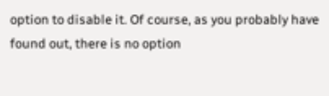option to disable it. Of course, as you probably have found out, there is no option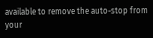available to remove the auto-stop from your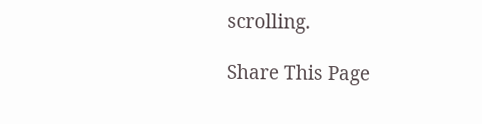scrolling.

Share This Page